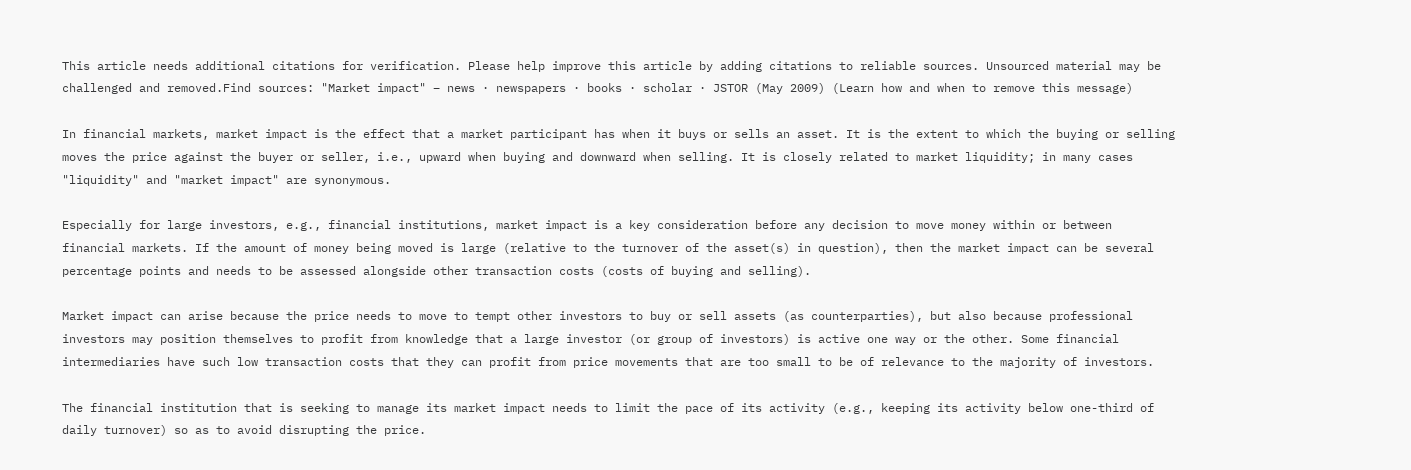This article needs additional citations for verification. Please help improve this article by adding citations to reliable sources. Unsourced material may be challenged and removed.Find sources: "Market impact" – news · newspapers · books · scholar · JSTOR (May 2009) (Learn how and when to remove this message)

In financial markets, market impact is the effect that a market participant has when it buys or sells an asset. It is the extent to which the buying or selling moves the price against the buyer or seller, i.e., upward when buying and downward when selling. It is closely related to market liquidity; in many cases "liquidity" and "market impact" are synonymous.

Especially for large investors, e.g., financial institutions, market impact is a key consideration before any decision to move money within or between financial markets. If the amount of money being moved is large (relative to the turnover of the asset(s) in question), then the market impact can be several percentage points and needs to be assessed alongside other transaction costs (costs of buying and selling).

Market impact can arise because the price needs to move to tempt other investors to buy or sell assets (as counterparties), but also because professional investors may position themselves to profit from knowledge that a large investor (or group of investors) is active one way or the other. Some financial intermediaries have such low transaction costs that they can profit from price movements that are too small to be of relevance to the majority of investors.

The financial institution that is seeking to manage its market impact needs to limit the pace of its activity (e.g., keeping its activity below one-third of daily turnover) so as to avoid disrupting the price.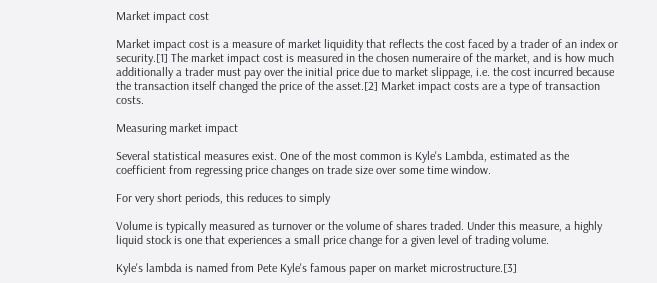Market impact cost

Market impact cost is a measure of market liquidity that reflects the cost faced by a trader of an index or security.[1] The market impact cost is measured in the chosen numeraire of the market, and is how much additionally a trader must pay over the initial price due to market slippage, i.e. the cost incurred because the transaction itself changed the price of the asset.[2] Market impact costs are a type of transaction costs.

Measuring market impact

Several statistical measures exist. One of the most common is Kyle's Lambda, estimated as the coefficient from regressing price changes on trade size over some time window.

For very short periods, this reduces to simply

Volume is typically measured as turnover or the volume of shares traded. Under this measure, a highly liquid stock is one that experiences a small price change for a given level of trading volume.

Kyle's lambda is named from Pete Kyle's famous paper on market microstructure.[3]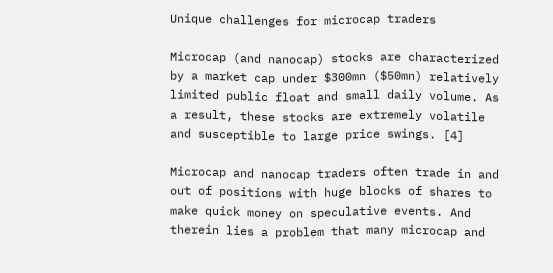Unique challenges for microcap traders

Microcap (and nanocap) stocks are characterized by a market cap under $300mn ($50mn) relatively limited public float and small daily volume. As a result, these stocks are extremely volatile and susceptible to large price swings. [4]

Microcap and nanocap traders often trade in and out of positions with huge blocks of shares to make quick money on speculative events. And therein lies a problem that many microcap and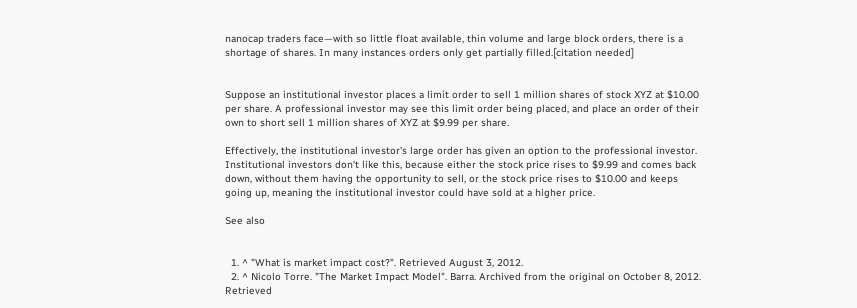nanocap traders face—with so little float available, thin volume and large block orders, there is a shortage of shares. In many instances orders only get partially filled.[citation needed]


Suppose an institutional investor places a limit order to sell 1 million shares of stock XYZ at $10.00 per share. A professional investor may see this limit order being placed, and place an order of their own to short sell 1 million shares of XYZ at $9.99 per share.

Effectively, the institutional investor's large order has given an option to the professional investor. Institutional investors don't like this, because either the stock price rises to $9.99 and comes back down, without them having the opportunity to sell, or the stock price rises to $10.00 and keeps going up, meaning the institutional investor could have sold at a higher price.

See also


  1. ^ "What is market impact cost?". Retrieved August 3, 2012.
  2. ^ Nicolo Torre. "The Market Impact Model". Barra. Archived from the original on October 8, 2012. Retrieved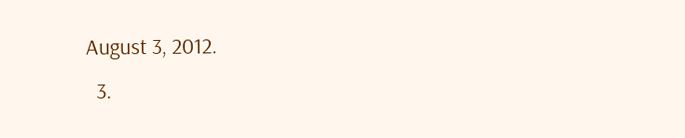August 3, 2012.
  3.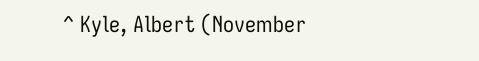^ Kyle, Albert (November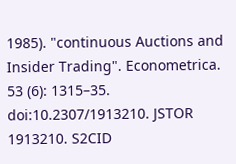1985). "continuous Auctions and Insider Trading". Econometrica. 53 (6): 1315–35. doi:10.2307/1913210. JSTOR 1913210. S2CID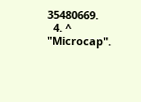35480669.
  4. ^ "Microcap".